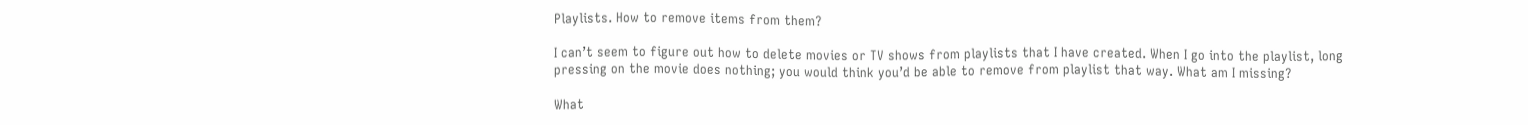Playlists. How to remove items from them?

I can’t seem to figure out how to delete movies or TV shows from playlists that I have created. When I go into the playlist, long pressing on the movie does nothing; you would think you’d be able to remove from playlist that way. What am I missing?

What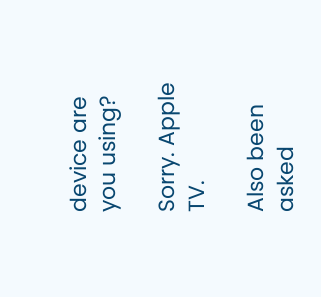device are you using?

Sorry. Apple TV.

Also been asked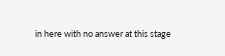in here with no answer at this stage